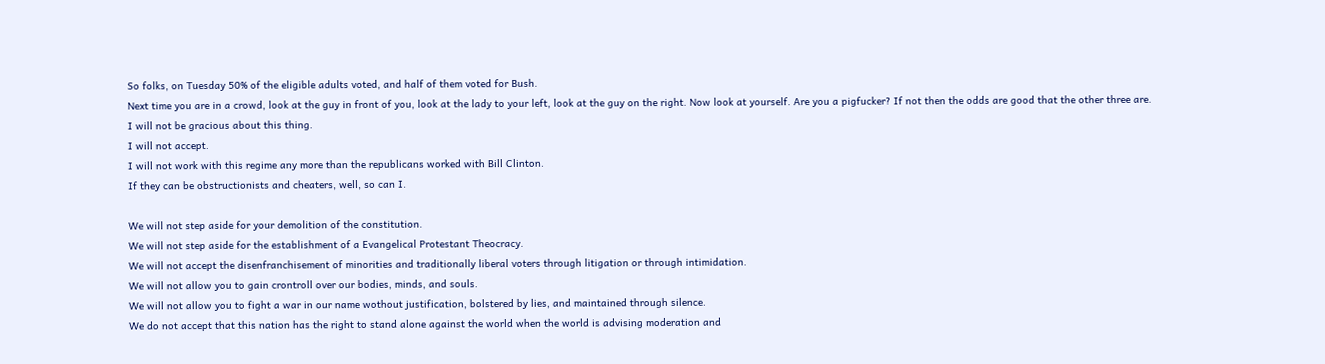So folks, on Tuesday 50% of the eligible adults voted, and half of them voted for Bush.
Next time you are in a crowd, look at the guy in front of you, look at the lady to your left, look at the guy on the right. Now look at yourself. Are you a pigfucker? If not then the odds are good that the other three are.
I will not be gracious about this thing.
I will not accept.
I will not work with this regime any more than the republicans worked with Bill Clinton.
If they can be obstructionists and cheaters, well, so can I.

We will not step aside for your demolition of the constitution.
We will not step aside for the establishment of a Evangelical Protestant Theocracy.
We will not accept the disenfranchisement of minorities and traditionally liberal voters through litigation or through intimidation.
We will not allow you to gain crontroll over our bodies, minds, and souls.
We will not allow you to fight a war in our name wothout justification, bolstered by lies, and maintained through silence.
We do not accept that this nation has the right to stand alone against the world when the world is advising moderation and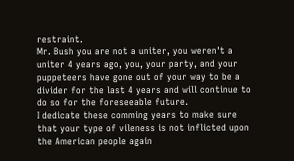restraint.
Mr. Bush you are not a uniter, you weren't a uniter 4 years ago, you, your party, and your puppeteers have gone out of your way to be a divider for the last 4 years and will continue to do so for the foreseeable future.
I dedicate these comming years to make sure that your type of vileness is not inflicted upon the American people again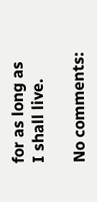for as long as I shall live.

No comments: